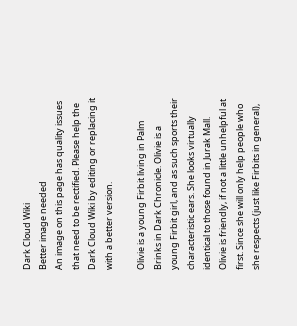Dark Cloud Wiki
Better image needed
An image on this page has quality issues that need to be rectified. Please help the Dark Cloud Wiki by editing or replacing it with a better version.

Olivie is a young Firbit living in Palm Brinks in Dark Chronicle. Olivie is a young Firbit girl, and as such sports their characteristic ears. She looks virtually identical to those found in Jurak Mall. Olivie is friendly, if not a little unhelpful at first. Since she will only help people who she respects (just like Firbits in general),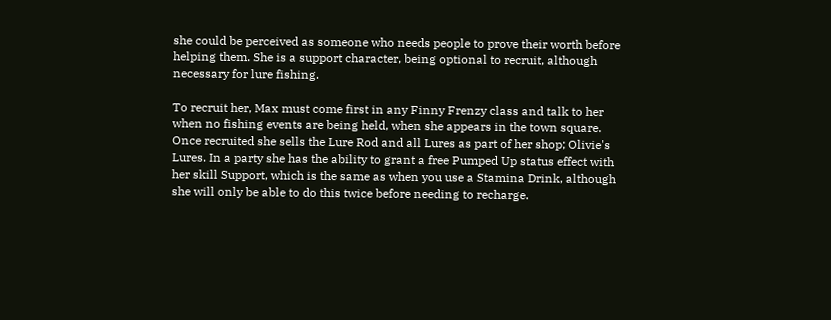she could be perceived as someone who needs people to prove their worth before helping them. She is a support character, being optional to recruit, although necessary for lure fishing.

To recruit her, Max must come first in any Finny Frenzy class and talk to her when no fishing events are being held, when she appears in the town square. Once recruited she sells the Lure Rod and all Lures as part of her shop; Olivie's Lures. In a party she has the ability to grant a free Pumped Up status effect with her skill Support, which is the same as when you use a Stamina Drink, although she will only be able to do this twice before needing to recharge.